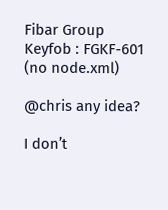Fibar Group Keyfob : FGKF-601 (no node.xml)

@chris any idea?

I don’t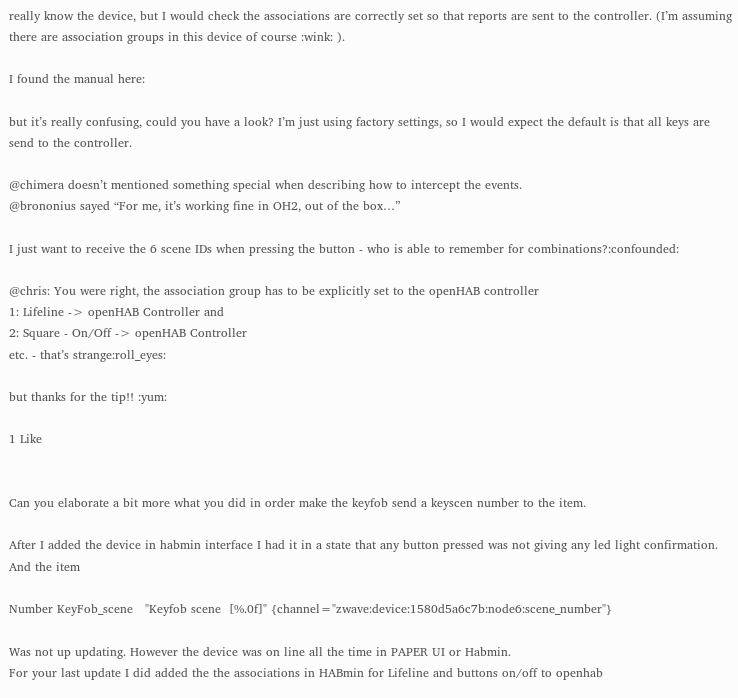really know the device, but I would check the associations are correctly set so that reports are sent to the controller. (I’m assuming there are association groups in this device of course :wink: ).

I found the manual here:

but it’s really confusing, could you have a look? I’m just using factory settings, so I would expect the default is that all keys are send to the controller.

@chimera doesn’t mentioned something special when describing how to intercept the events.
@brononius sayed “For me, it’s working fine in OH2, out of the box…”

I just want to receive the 6 scene IDs when pressing the button - who is able to remember for combinations?:confounded:

@chris: You were right, the association group has to be explicitly set to the openHAB controller
1: Lifeline -> openHAB Controller and
2: Square - On/Off -> openHAB Controller
etc. - that’s strange:roll_eyes:

but thanks for the tip!! :yum:

1 Like


Can you elaborate a bit more what you did in order make the keyfob send a keyscen number to the item.

After I added the device in habmin interface I had it in a state that any button pressed was not giving any led light confirmation. And the item

Number KeyFob_scene   "Keyfob scene  [%.0f]" {channel="zwave:device:1580d5a6c7b:node6:scene_number"}

Was not up updating. However the device was on line all the time in PAPER UI or Habmin.
For your last update I did added the the associations in HABmin for Lifeline and buttons on/off to openhab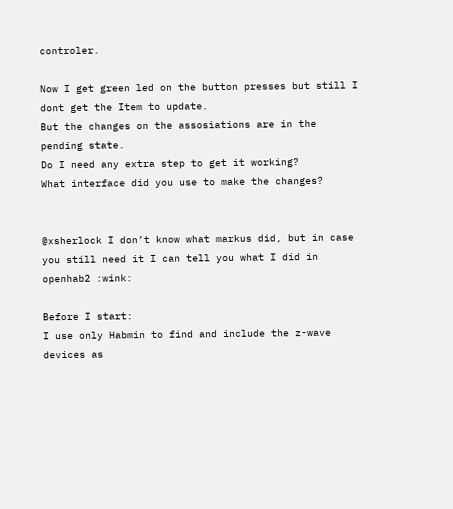controler.

Now I get green led on the button presses but still I dont get the Item to update.
But the changes on the assosiations are in the pending state.
Do I need any extra step to get it working?
What interface did you use to make the changes?


@xsherlock I don’t know what markus did, but in case you still need it I can tell you what I did in openhab2 :wink:

Before I start:
I use only Habmin to find and include the z-wave devices as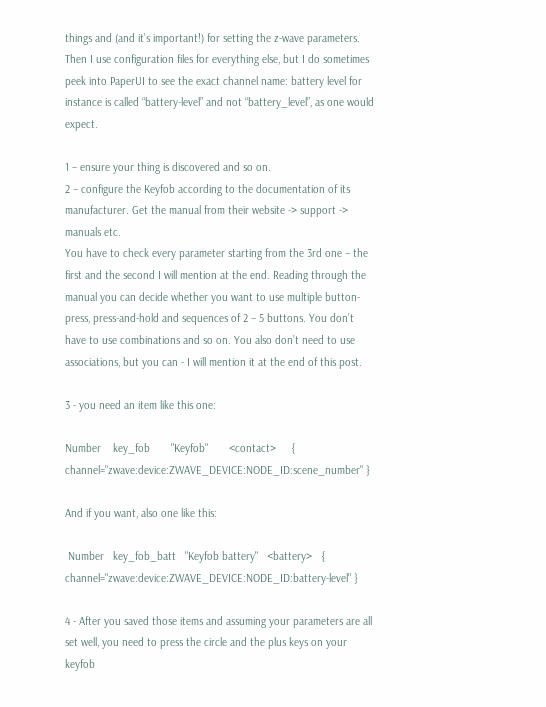things and (and it’s important!) for setting the z-wave parameters. Then I use configuration files for everything else, but I do sometimes peek into PaperUI to see the exact channel name: battery level for instance is called “battery-level” and not “battery_level”, as one would expect.

1 – ensure your thing is discovered and so on.
2 – configure the Keyfob according to the documentation of its manufacturer. Get the manual from their website -> support -> manuals etc.
You have to check every parameter starting from the 3rd one – the first and the second I will mention at the end. Reading through the manual you can decide whether you want to use multiple button-press, press-and-hold and sequences of 2 – 5 buttons. You don’t have to use combinations and so on. You also don’t need to use associations, but you can - I will mention it at the end of this post.

3 - you need an item like this one:

Number    key_fob       "Keyfob"       <contact>     { channel="zwave:device:ZWAVE_DEVICE:NODE_ID:scene_number" }

And if you want, also one like this:

 Number   key_fob_batt   "Keyfob battery"   <battery>   { channel="zwave:device:ZWAVE_DEVICE:NODE_ID:battery-level" }

4 - After you saved those items and assuming your parameters are all set well, you need to press the circle and the plus keys on your keyfob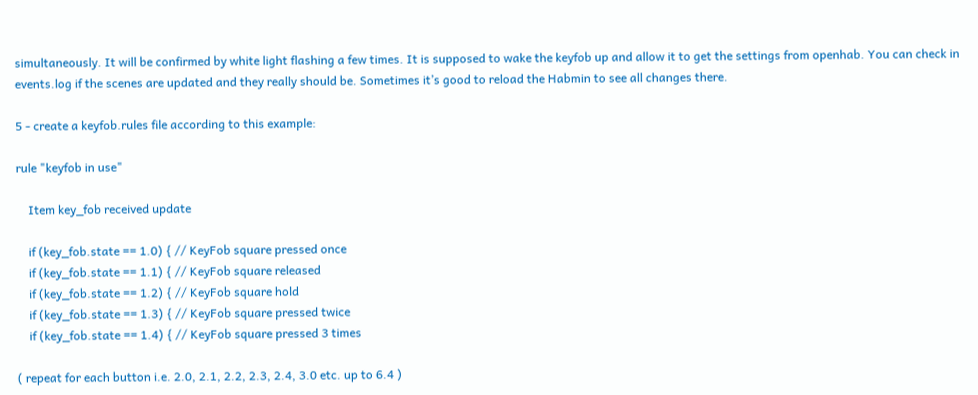simultaneously. It will be confirmed by white light flashing a few times. It is supposed to wake the keyfob up and allow it to get the settings from openhab. You can check in events.log if the scenes are updated and they really should be. Sometimes it’s good to reload the Habmin to see all changes there.

5 - create a keyfob.rules file according to this example:

rule "keyfob in use"

    Item key_fob received update

    if (key_fob.state == 1.0) { // KeyFob square pressed once
    if (key_fob.state == 1.1) { // KeyFob square released
    if (key_fob.state == 1.2) { // KeyFob square hold
    if (key_fob.state == 1.3) { // KeyFob square pressed twice
    if (key_fob.state == 1.4) { // KeyFob square pressed 3 times

( repeat for each button i.e. 2.0, 2.1, 2.2, 2.3, 2.4, 3.0 etc. up to 6.4 )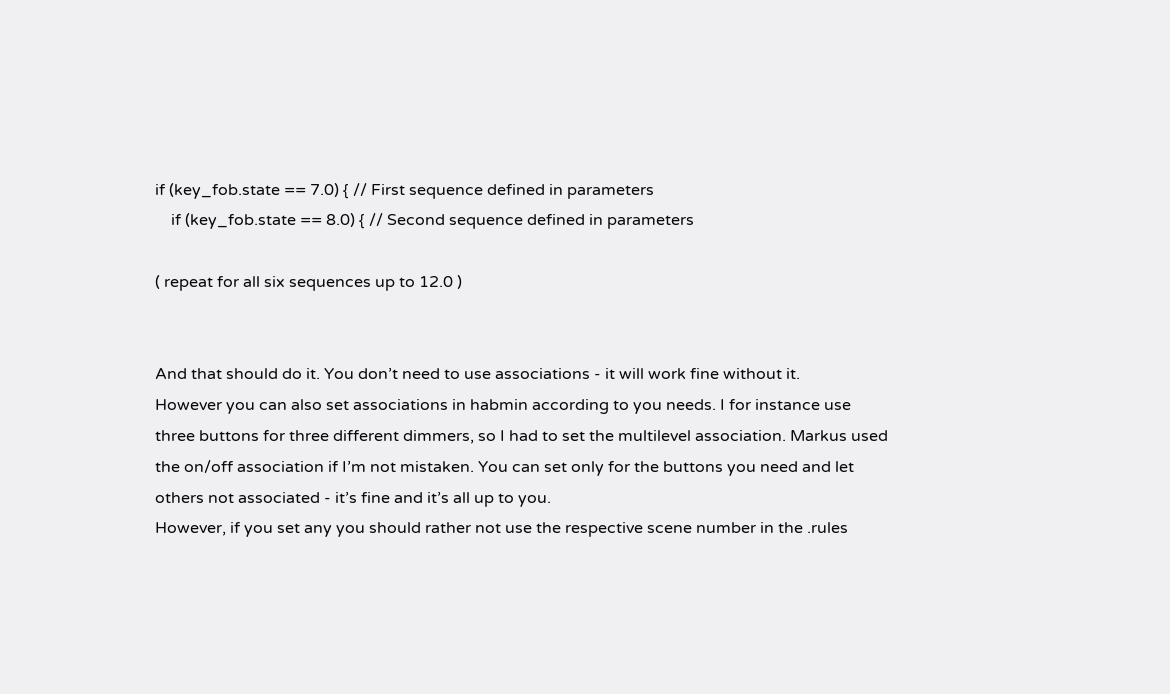if (key_fob.state == 7.0) { // First sequence defined in parameters
    if (key_fob.state == 8.0) { // Second sequence defined in parameters

( repeat for all six sequences up to 12.0 )


And that should do it. You don’t need to use associations - it will work fine without it.
However you can also set associations in habmin according to you needs. I for instance use three buttons for three different dimmers, so I had to set the multilevel association. Markus used the on/off association if I’m not mistaken. You can set only for the buttons you need and let others not associated - it’s fine and it’s all up to you.
However, if you set any you should rather not use the respective scene number in the .rules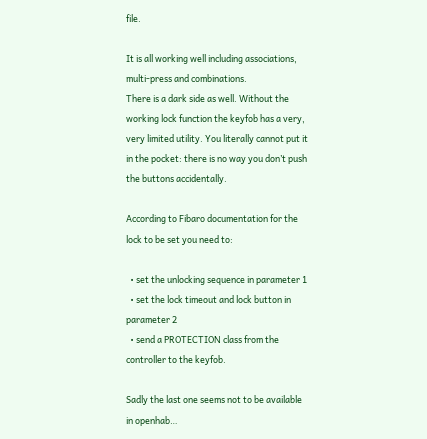file.

It is all working well including associations, multi-press and combinations.
There is a dark side as well. Without the working lock function the keyfob has a very, very limited utility. You literally cannot put it in the pocket: there is no way you don’t push the buttons accidentally.

According to Fibaro documentation for the lock to be set you need to:

  • set the unlocking sequence in parameter 1
  • set the lock timeout and lock button in parameter 2
  • send a PROTECTION class from the controller to the keyfob.

Sadly the last one seems not to be available in openhab…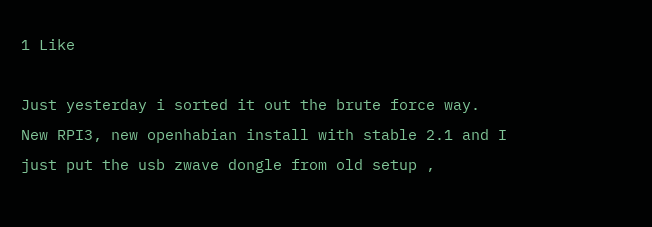1 Like

Just yesterday i sorted it out the brute force way. New RPI3, new openhabian install with stable 2.1 and I just put the usb zwave dongle from old setup ,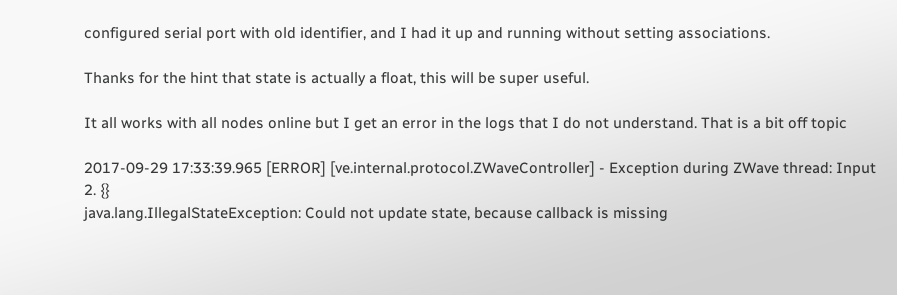configured serial port with old identifier, and I had it up and running without setting associations.

Thanks for the hint that state is actually a float, this will be super useful.

It all works with all nodes online but I get an error in the logs that I do not understand. That is a bit off topic

2017-09-29 17:33:39.965 [ERROR] [ve.internal.protocol.ZWaveController] - Exception during ZWave thread: Input 2. {}
java.lang.IllegalStateException: Could not update state, because callback is missing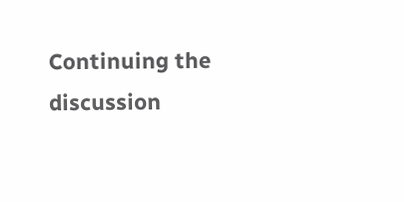Continuing the discussion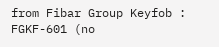from Fibar Group Keyfob : FGKF-601 (no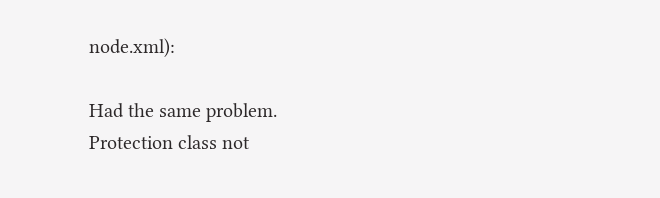node.xml):

Had the same problem.
Protection class not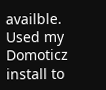availble.
Used my Domoticz install to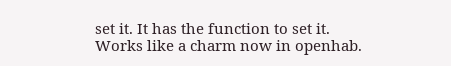set it. It has the function to set it.
Works like a charm now in openhab.